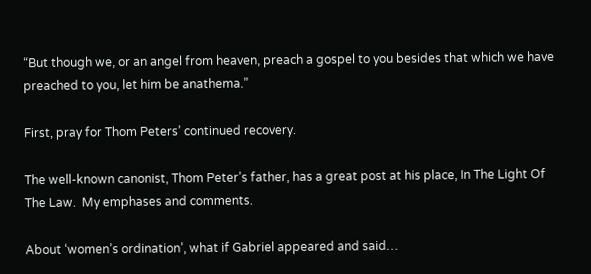“But though we, or an angel from heaven, preach a gospel to you besides that which we have preached to you, let him be anathema.”

First, pray for Thom Peters’ continued recovery.

The well-known canonist, Thom Peter’s father, has a great post at his place, In The Light Of The Law.  My emphases and comments.

About ‘women’s ordination’, what if Gabriel appeared and said…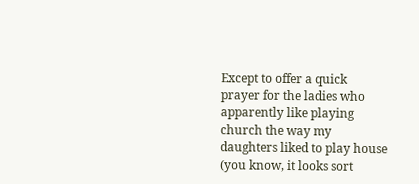Except to offer a quick prayer for the ladies who apparently like playing church the way my daughters liked to play house (you know, it looks sort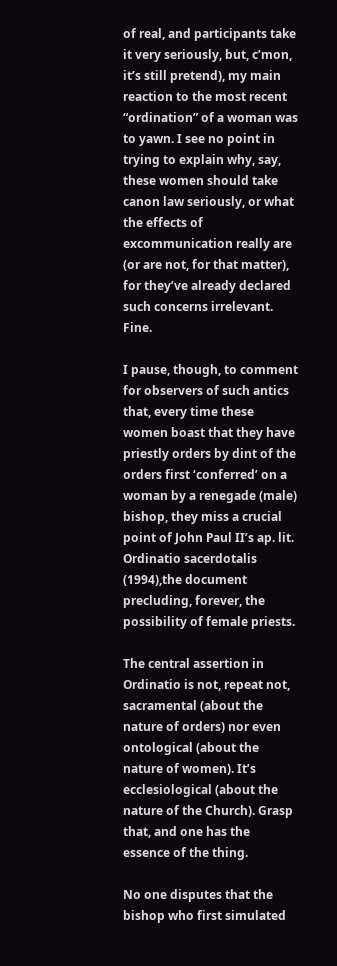of real, and participants take it very seriously, but, c’mon, it’s still pretend), my main reaction to the most recent “ordination” of a woman was to yawn. I see no point in trying to explain why, say, these women should take canon law seriously, or what the effects of excommunication really are (or are not, for that matter), for they’ve already declared such concerns irrelevant. Fine.

I pause, though, to comment for observers of such antics that, every time these women boast that they have priestly orders by dint of the orders first ‘conferred’ on a woman by a renegade (male) bishop, they miss a crucial point of John Paul II’s ap. lit. Ordinatio sacerdotalis (1994),the document precluding, forever, the possibility of female priests.

The central assertion in Ordinatio is not, repeat not, sacramental (about the nature of orders) nor even ontological (about the nature of women). It’s ecclesiological (about the nature of the Church). Grasp that, and one has the essence of the thing.

No one disputes that the bishop who first simulated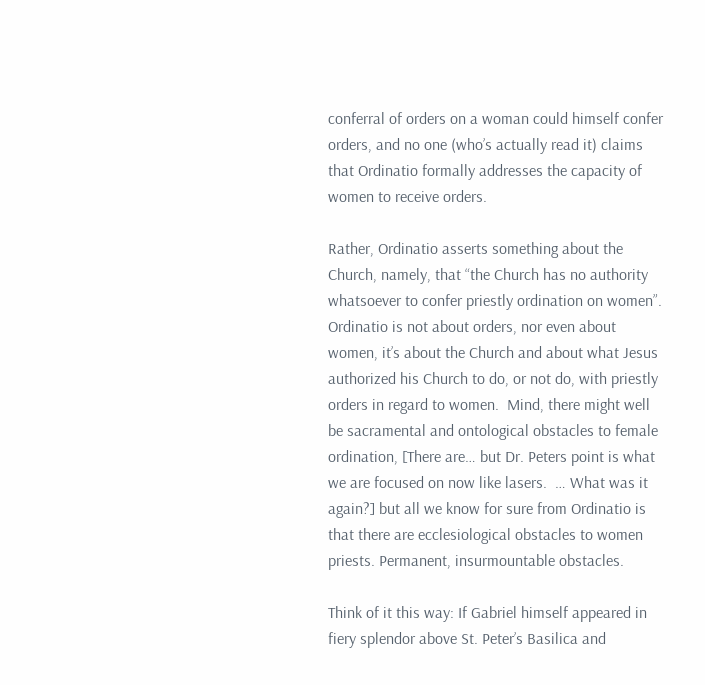conferral of orders on a woman could himself confer orders, and no one (who’s actually read it) claims that Ordinatio formally addresses the capacity of women to receive orders.

Rather, Ordinatio asserts something about the Church, namely, that “the Church has no authority whatsoever to confer priestly ordination on women”. Ordinatio is not about orders, nor even about women, it’s about the Church and about what Jesus authorized his Church to do, or not do, with priestly orders in regard to women.  Mind, there might well be sacramental and ontological obstacles to female ordination, [There are… but Dr. Peters point is what we are focused on now like lasers.  … What was it again?] but all we know for sure from Ordinatio is that there are ecclesiological obstacles to women priests. Permanent, insurmountable obstacles.

Think of it this way: If Gabriel himself appeared in fiery splendor above St. Peter’s Basilica and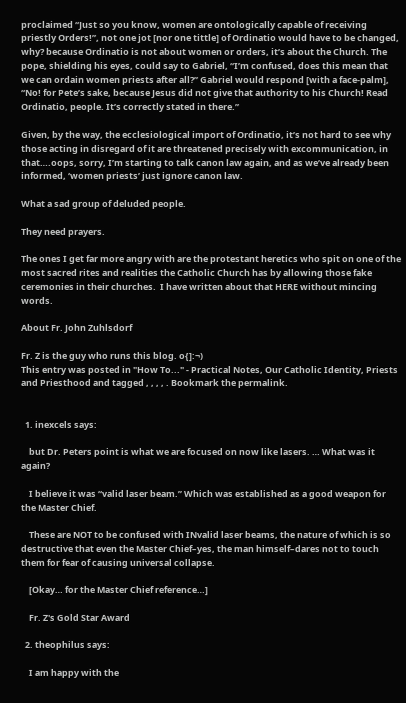proclaimed “Just so you know, women are ontologically capable of receiving priestly Orders!”, not one jot [nor one tittle] of Ordinatio would have to be changed, why? because Ordinatio is not about women or orders, it’s about the Church. The pope, shielding his eyes, could say to Gabriel, “I’m confused, does this mean that we can ordain women priests after all?” Gabriel would respond [with a face-palm], “No! for Pete’s sake, because Jesus did not give that authority to his Church! Read Ordinatio, people. It’s correctly stated in there.”

Given, by the way, the ecclesiological import of Ordinatio, it’s not hard to see why those acting in disregard of it are threatened precisely with excommunication, in that….oops, sorry, I’m starting to talk canon law again, and as we’ve already been informed, ‘women priests’ just ignore canon law.

What a sad group of deluded people.

They need prayers.

The ones I get far more angry with are the protestant heretics who spit on one of the most sacred rites and realities the Catholic Church has by allowing those fake ceremonies in their churches.  I have written about that HERE without mincing words.

About Fr. John Zuhlsdorf

Fr. Z is the guy who runs this blog. o{]:¬)
This entry was posted in "How To..." - Practical Notes, Our Catholic Identity, Priests and Priesthood and tagged , , , , . Bookmark the permalink.


  1. inexcels says:

    but Dr. Peters point is what we are focused on now like lasers. … What was it again?

    I believe it was “valid laser beam.” Which was established as a good weapon for the Master Chief.

    These are NOT to be confused with INvalid laser beams, the nature of which is so destructive that even the Master Chief–yes, the man himself–dares not to touch them for fear of causing universal collapse.

    [Okay… for the Master Chief reference…]

    Fr. Z's Gold Star Award

  2. theophilus says:

    I am happy with the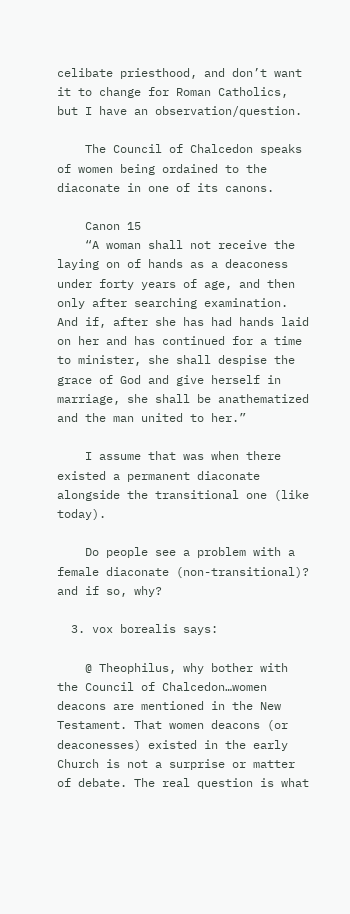celibate priesthood, and don’t want it to change for Roman Catholics, but I have an observation/question.

    The Council of Chalcedon speaks of women being ordained to the diaconate in one of its canons.

    Canon 15
    “A woman shall not receive the laying on of hands as a deaconess under forty years of age, and then only after searching examination. And if, after she has had hands laid on her and has continued for a time to minister, she shall despise the grace of God and give herself in marriage, she shall be anathematized and the man united to her.”

    I assume that was when there existed a permanent diaconate alongside the transitional one (like today).

    Do people see a problem with a female diaconate (non-transitional)? and if so, why?

  3. vox borealis says:

    @ Theophilus, why bother with the Council of Chalcedon…women deacons are mentioned in the New Testament. That women deacons (or deaconesses) existed in the early Church is not a surprise or matter of debate. The real question is what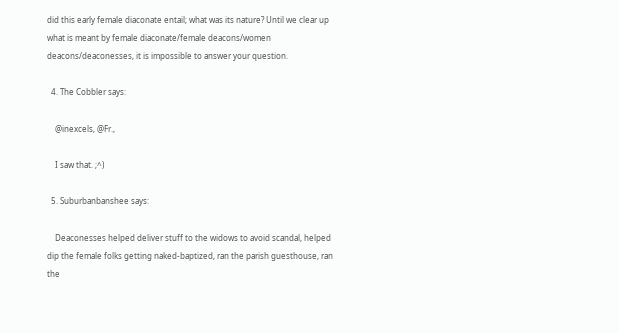did this early female diaconate entail; what was its nature? Until we clear up what is meant by female diaconate/female deacons/women deacons/deaconesses, it is impossible to answer your question.

  4. The Cobbler says:

    @inexcels, @Fr.,

    I saw that. ;^)

  5. Suburbanbanshee says:

    Deaconesses helped deliver stuff to the widows to avoid scandal, helped dip the female folks getting naked-baptized, ran the parish guesthouse, ran the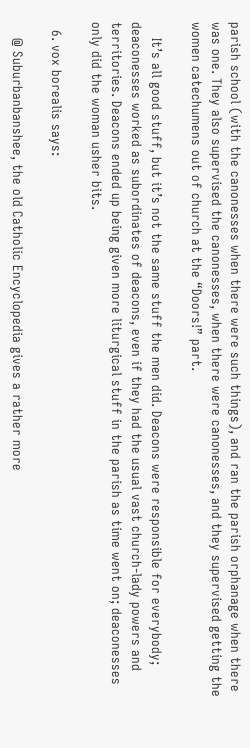parish school (with the canonesses when there were such things), and ran the parish orphanage when there was one. They also supervised the canonesses, when there were canonesses, and they supervised getting the women catechumens out of church at the “Doors!” part.

    It’s all good stuff, but it’s not the same stuff the men did. Deacons were responsible for everybody; deaconesses worked as subordinates of deacons, even if they had the usual vast church-lady powers and territories. Deacons ended up being given more liturgical stuff in the parish as time went on; deaconesses only did the woman usher bits.

  6. vox borealis says:

    @ Suburbanbanshee, the old Catholic Encyclopedia gives a rather more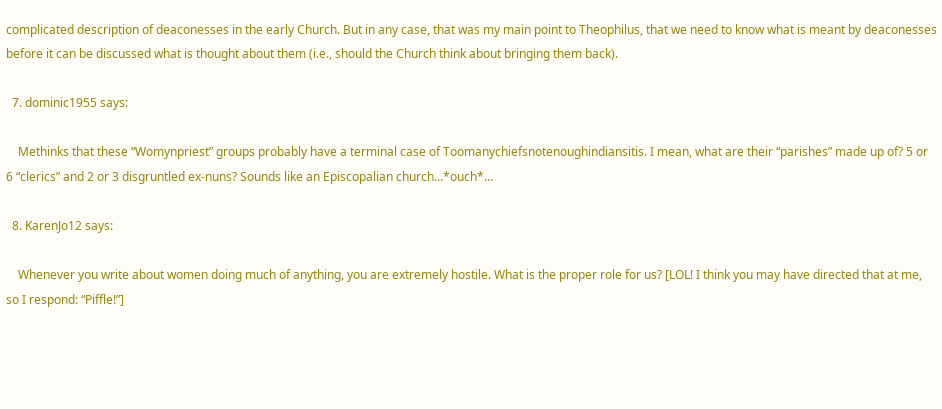complicated description of deaconesses in the early Church. But in any case, that was my main point to Theophilus, that we need to know what is meant by deaconesses before it can be discussed what is thought about them (i.e., should the Church think about bringing them back).

  7. dominic1955 says:

    Methinks that these “Womynpriest” groups probably have a terminal case of Toomanychiefsnotenoughindiansitis. I mean, what are their “parishes” made up of? 5 or 6 “clerics” and 2 or 3 disgruntled ex-nuns? Sounds like an Episcopalian church…*ouch*…

  8. KarenJo12 says:

    Whenever you write about women doing much of anything, you are extremely hostile. What is the proper role for us? [LOL! I think you may have directed that at me, so I respond: “Piffle!”]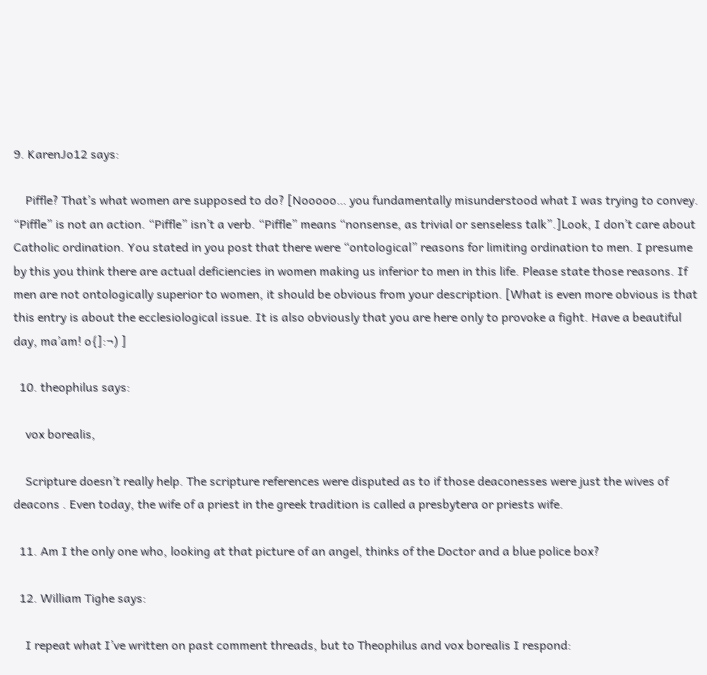9. KarenJo12 says:

    Piffle? That’s what women are supposed to do? [Nooooo… you fundamentally misunderstood what I was trying to convey. “Piffle” is not an action. “Piffle” isn’t a verb. “Piffle” means “nonsense, as trivial or senseless talk”.]Look, I don’t care about Catholic ordination. You stated in you post that there were “ontological” reasons for limiting ordination to men. I presume by this you think there are actual deficiencies in women making us inferior to men in this life. Please state those reasons. If men are not ontologically superior to women, it should be obvious from your description. [What is even more obvious is that this entry is about the ecclesiological issue. It is also obviously that you are here only to provoke a fight. Have a beautiful day, ma’am! o{]:¬) ]

  10. theophilus says:

    vox borealis,

    Scripture doesn’t really help. The scripture references were disputed as to if those deaconesses were just the wives of deacons . Even today, the wife of a priest in the greek tradition is called a presbytera or priests wife.

  11. Am I the only one who, looking at that picture of an angel, thinks of the Doctor and a blue police box?

  12. William Tighe says:

    I repeat what I’ve written on past comment threads, but to Theophilus and vox borealis I respond: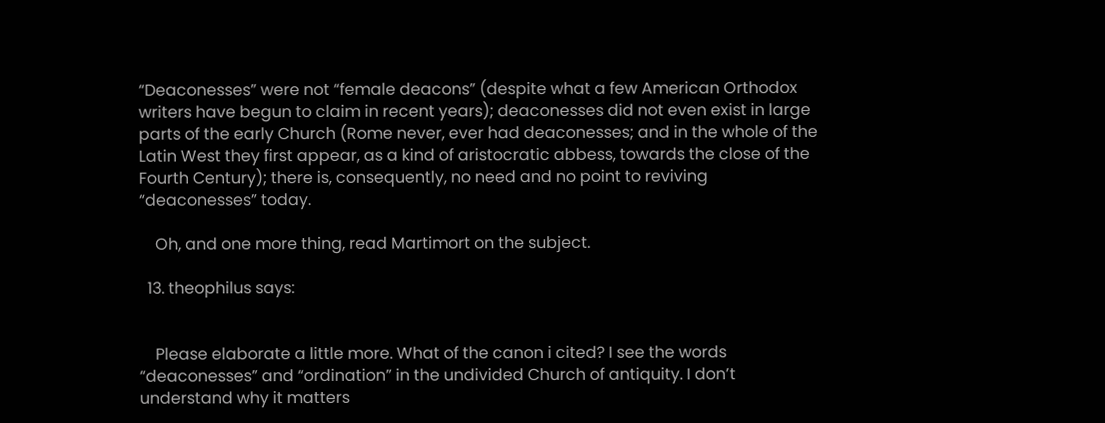“Deaconesses” were not “female deacons” (despite what a few American Orthodox writers have begun to claim in recent years); deaconesses did not even exist in large parts of the early Church (Rome never, ever had deaconesses; and in the whole of the Latin West they first appear, as a kind of aristocratic abbess, towards the close of the Fourth Century); there is, consequently, no need and no point to reviving “deaconesses” today.

    Oh, and one more thing, read Martimort on the subject.

  13. theophilus says:


    Please elaborate a little more. What of the canon i cited? I see the words “deaconesses” and “ordination” in the undivided Church of antiquity. I don’t understand why it matters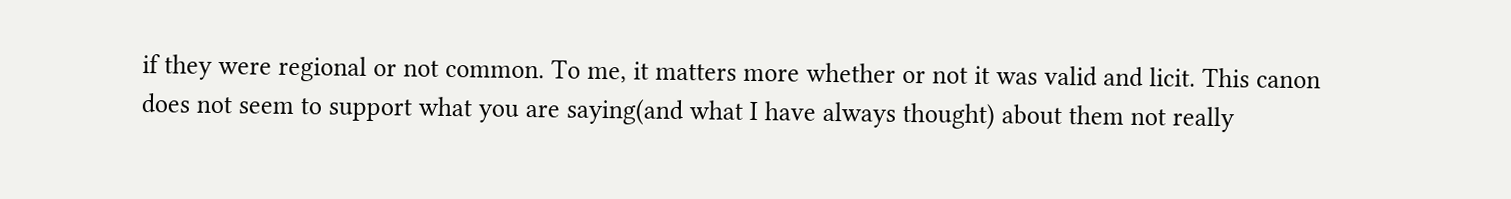if they were regional or not common. To me, it matters more whether or not it was valid and licit. This canon does not seem to support what you are saying(and what I have always thought) about them not really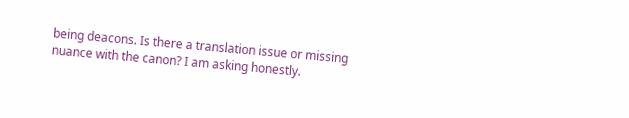being deacons. Is there a translation issue or missing nuance with the canon? I am asking honestly.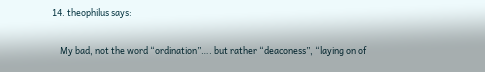14. theophilus says:

    My bad, not the word “ordination”…. but rather “deaconess”, “laying on of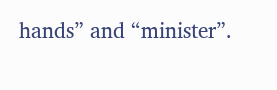hands” and “minister”.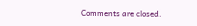Comments are closed.